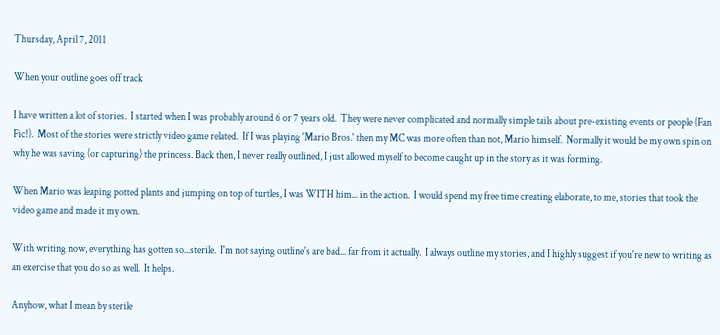Thursday, April 7, 2011

When your outline goes off track

I have written a lot of stories.  I started when I was probably around 6 or 7 years old.  They were never complicated and normally simple tails about pre-existing events or people (Fan Fic!).  Most of the stories were strictly video game related.  If I was playing 'Mario Bros.' then my MC was more often than not, Mario himself.  Normally it would be my own spin on why he was saving (or capturing) the princess. Back then, I never really outlined, I just allowed myself to become caught up in the story as it was forming.

When Mario was leaping potted plants and jumping on top of turtles, I was WITH him... in the action.  I would spend my free time creating elaborate, to me, stories that took the video game and made it my own.

With writing now, everything has gotten so...sterile.  I'm not saying outline's are bad... far from it actually.  I always outline my stories, and I highly suggest if you're new to writing as an exercise that you do so as well.  It helps.

Anyhow, what I mean by sterile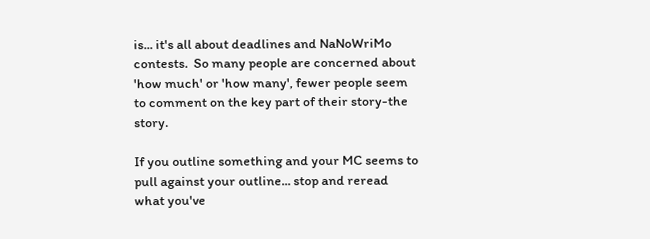is... it's all about deadlines and NaNoWriMo contests.  So many people are concerned about 'how much' or 'how many', fewer people seem to comment on the key part of their story-the story.

If you outline something and your MC seems to pull against your outline... stop and reread what you've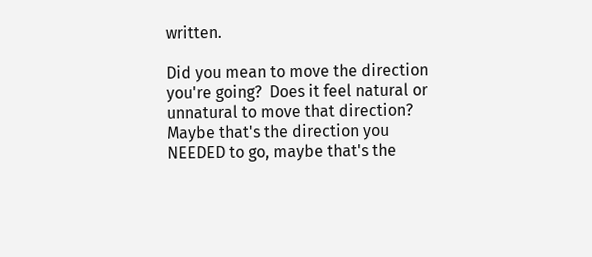written.

Did you mean to move the direction you're going?  Does it feel natural or unnatural to move that direction?  Maybe that's the direction you NEEDED to go, maybe that's the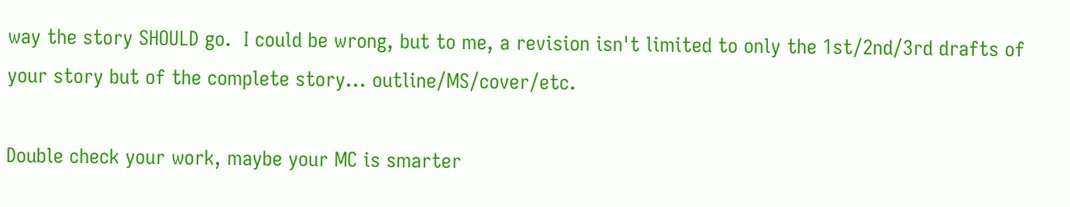way the story SHOULD go.  I could be wrong, but to me, a revision isn't limited to only the 1st/2nd/3rd drafts of your story but of the complete story... outline/MS/cover/etc.

Double check your work, maybe your MC is smarter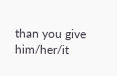than you give him/her/it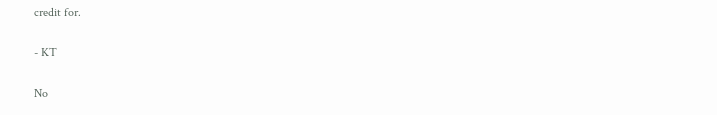credit for.

- KT

No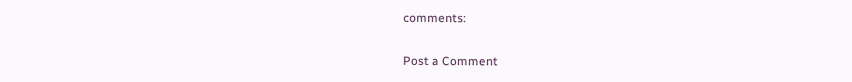comments:

Post a Comment